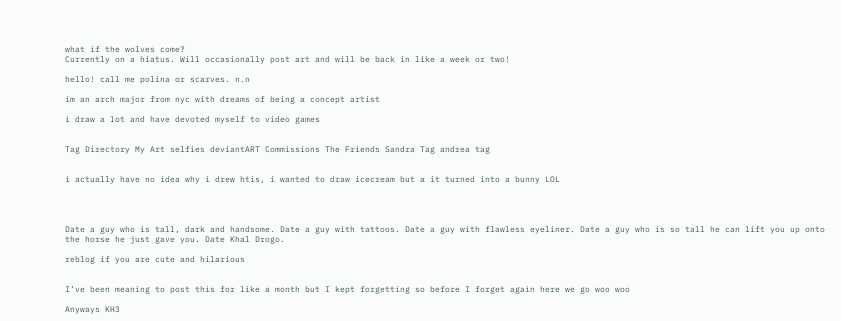what if the wolves come?
Currently on a hiatus. Will occasionally post art and will be back in like a week or two!

hello! call me polina or scarves. n.n

im an arch major from nyc with dreams of being a concept artist

i draw a lot and have devoted myself to video games


Tag Directory My Art selfies deviantART Commissions The Friends Sandra Tag andrea tag


i actually have no idea why i drew htis, i wanted to draw icecream but a it turned into a bunny LOL




Date a guy who is tall, dark and handsome. Date a guy with tattoos. Date a guy with flawless eyeliner. Date a guy who is so tall he can lift you up onto the horse he just gave you. Date Khal Drogo.

reblog if you are cute and hilarious


I’ve been meaning to post this for like a month but I kept forgetting so before I forget again here we go woo woo

Anyways KH3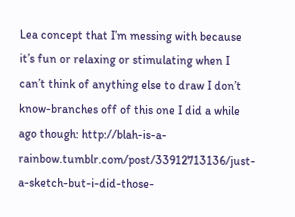Lea concept that I’m messing with because it’s fun or relaxing or stimulating when I can’t think of anything else to draw I don’t know-branches off of this one I did a while ago though: http://blah-is-a-rainbow.tumblr.com/post/33912713136/just-a-sketch-but-i-did-those-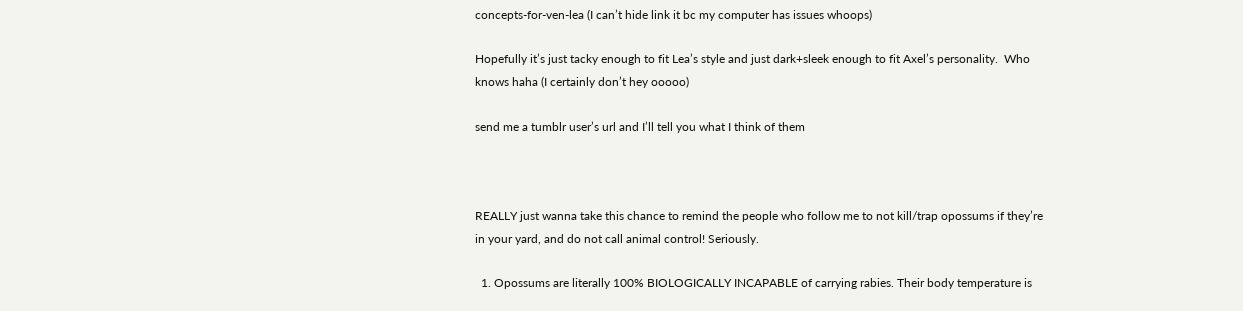concepts-for-ven-lea (I can’t hide link it bc my computer has issues whoops)

Hopefully it’s just tacky enough to fit Lea’s style and just dark+sleek enough to fit Axel’s personality.  Who knows haha (I certainly don’t hey ooooo)

send me a tumblr user’s url and I’ll tell you what I think of them



REALLY just wanna take this chance to remind the people who follow me to not kill/trap opossums if they’re in your yard, and do not call animal control! Seriously.

  1. Opossums are literally 100% BIOLOGICALLY INCAPABLE of carrying rabies. Their body temperature is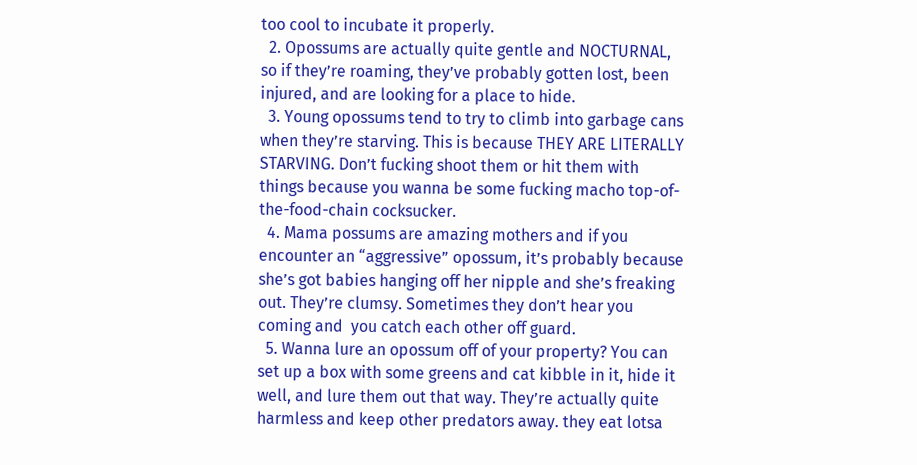too cool to incubate it properly.
  2. Opossums are actually quite gentle and NOCTURNAL, so if they’re roaming, they’ve probably gotten lost, been injured, and are looking for a place to hide.
  3. Young opossums tend to try to climb into garbage cans when they’re starving. This is because THEY ARE LITERALLY STARVING. Don’t fucking shoot them or hit them with things because you wanna be some fucking macho top-of-the-food-chain cocksucker.
  4. Mama possums are amazing mothers and if you encounter an “aggressive” opossum, it’s probably because she’s got babies hanging off her nipple and she’s freaking out. They’re clumsy. Sometimes they don’t hear you coming and  you catch each other off guard.
  5. Wanna lure an opossum off of your property? You can set up a box with some greens and cat kibble in it, hide it well, and lure them out that way. They’re actually quite harmless and keep other predators away. they eat lotsa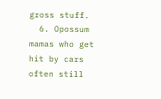gross stuff.
  6. Opossum mamas who get hit by cars often still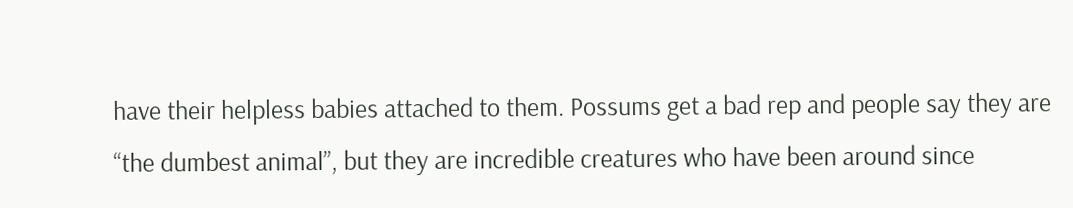have their helpless babies attached to them. Possums get a bad rep and people say they are “the dumbest animal”, but they are incredible creatures who have been around since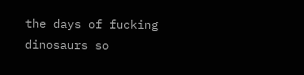the days of fucking dinosaurs so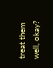treat them well, okay?